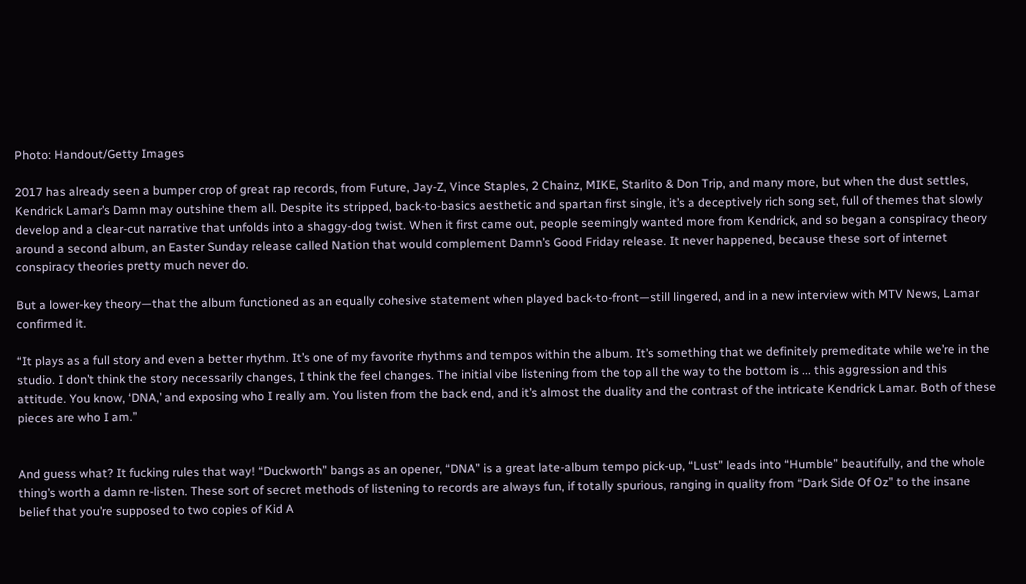Photo: Handout/Getty Images

2017 has already seen a bumper crop of great rap records, from Future, Jay-Z, Vince Staples, 2 Chainz, MIKE, Starlito & Don Trip, and many more, but when the dust settles, Kendrick Lamar’s Damn may outshine them all. Despite its stripped, back-to-basics aesthetic and spartan first single, it’s a deceptively rich song set, full of themes that slowly develop and a clear-cut narrative that unfolds into a shaggy-dog twist. When it first came out, people seemingly wanted more from Kendrick, and so began a conspiracy theory around a second album, an Easter Sunday release called Nation that would complement Damn’s Good Friday release. It never happened, because these sort of internet conspiracy theories pretty much never do.

But a lower-key theory—that the album functioned as an equally cohesive statement when played back-to-front—still lingered, and in a new interview with MTV News, Lamar confirmed it.

“It plays as a full story and even a better rhythm. It’s one of my favorite rhythms and tempos within the album. It’s something that we definitely premeditate while we’re in the studio. I don’t think the story necessarily changes, I think the feel changes. The initial vibe listening from the top all the way to the bottom is ... this aggression and this attitude. You know, ‘DNA,’ and exposing who I really am. You listen from the back end, and it’s almost the duality and the contrast of the intricate Kendrick Lamar. Both of these pieces are who I am.”


And guess what? It fucking rules that way! “Duckworth” bangs as an opener, “DNA” is a great late-album tempo pick-up, “Lust” leads into “Humble” beautifully, and the whole thing’s worth a damn re-listen. These sort of secret methods of listening to records are always fun, if totally spurious, ranging in quality from “Dark Side Of Oz” to the insane belief that you’re supposed to two copies of Kid A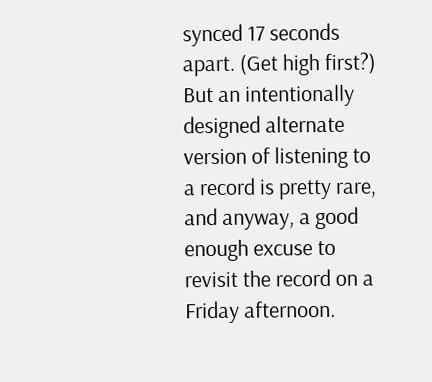synced 17 seconds apart. (Get high first?) But an intentionally designed alternate version of listening to a record is pretty rare, and anyway, a good enough excuse to revisit the record on a Friday afternoon.